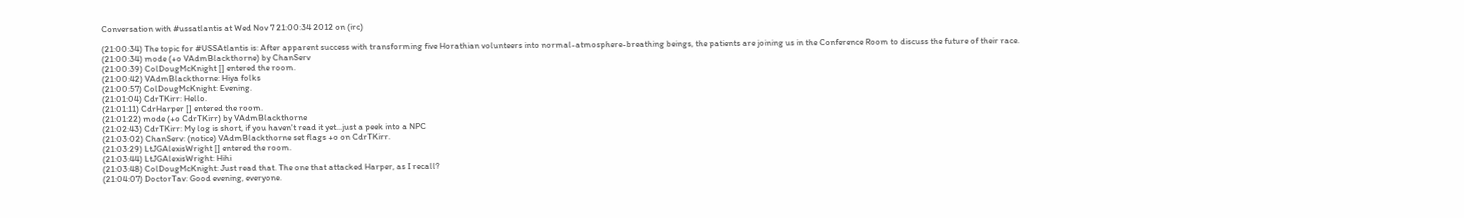Conversation with #ussatlantis at Wed Nov 7 21:00:34 2012 on (irc)

(21:00:34) The topic for #USSAtlantis is: After apparent success with transforming five Horathian volunteers into normal-atmosphere-breathing beings, the patients are joining us in the Conference Room to discuss the future of their race.
(21:00:34) mode (+o VAdmBlackthorne) by ChanServ
(21:00:39) ColDougMcKnight [] entered the room.
(21:00:42) VAdmBlackthorne: Hiya folks
(21:00:57) ColDougMcKnight: Evening.
(21:01:04) CdrTKirr: Hello.
(21:01:11) CdrHarper [] entered the room.
(21:01:22) mode (+o CdrTKirr) by VAdmBlackthorne
(21:02:43) CdrTKirr: My log is short, if you haven't read it yet...just a peek into a NPC
(21:03:02) ChanServ: (notice) VAdmBlackthorne set flags +o on CdrTKirr.
(21:03:29) LtJGAlexisWright [] entered the room.
(21:03:44) LtJGAlexisWright: Hihi
(21:03:48) ColDougMcKnight: Just read that. The one that attacked Harper, as I recall?
(21:04:07) DoctorTav: Good evening, everyone.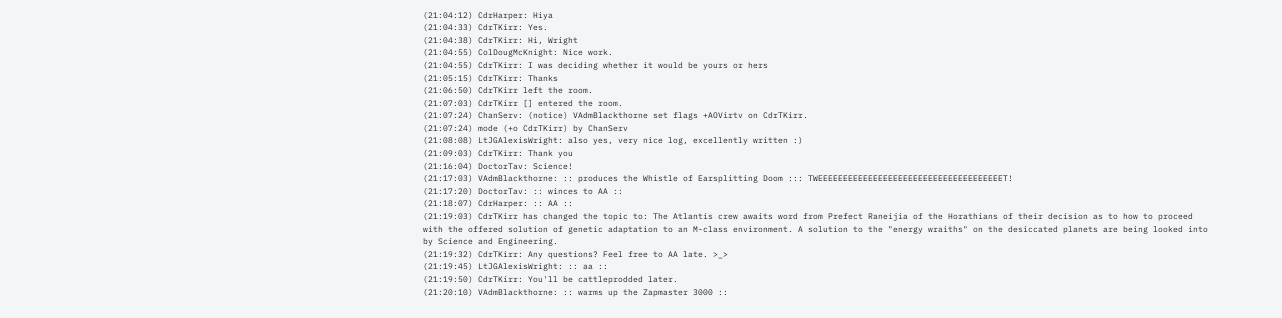(21:04:12) CdrHarper: Hiya
(21:04:33) CdrTKirr: Yes.
(21:04:38) CdrTKirr: Hi, Wright
(21:04:55) ColDougMcKnight: Nice work.
(21:04:55) CdrTKirr: I was deciding whether it would be yours or hers
(21:05:15) CdrTKirr: Thanks
(21:06:50) CdrTKirr left the room.
(21:07:03) CdrTKirr [] entered the room.
(21:07:24) ChanServ: (notice) VAdmBlackthorne set flags +AOVirtv on CdrTKirr.
(21:07:24) mode (+o CdrTKirr) by ChanServ
(21:08:08) LtJGAlexisWright: also yes, very nice log, excellently written :)
(21:09:03) CdrTKirr: Thank you
(21:16:04) DoctorTav: Science!
(21:17:03) VAdmBlackthorne: :: produces the Whistle of Earsplitting Doom ::: TWEEEEEEEEEEEEEEEEEEEEEEEEEEEEEEEEEEEEET!
(21:17:20) DoctorTav: :: winces to AA ::
(21:18:07) CdrHarper: :: AA ::
(21:19:03) CdrTKirr has changed the topic to: The Atlantis crew awaits word from Prefect Raneijia of the Horathians of their decision as to how to proceed with the offered solution of genetic adaptation to an M-class environment. A solution to the "energy wraiths" on the desiccated planets are being looked into by Science and Engineering.
(21:19:32) CdrTKirr: Any questions? Feel free to AA late. >_>
(21:19:45) LtJGAlexisWright: :: aa ::
(21:19:50) CdrTKirr: You'll be cattleprodded later.
(21:20:10) VAdmBlackthorne: :: warms up the Zapmaster 3000 ::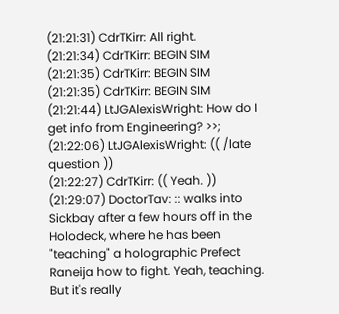(21:21:31) CdrTKirr: All right.
(21:21:34) CdrTKirr: BEGIN SIM
(21:21:35) CdrTKirr: BEGIN SIM
(21:21:35) CdrTKirr: BEGIN SIM
(21:21:44) LtJGAlexisWright: How do I get info from Engineering? >>;
(21:22:06) LtJGAlexisWright: (( /late question ))
(21:22:27) CdrTKirr: (( Yeah. ))
(21:29:07) DoctorTav: :: walks into Sickbay after a few hours off in the Holodeck, where he has been "teaching" a holographic Prefect Raneija how to fight. Yeah, teaching. But it's really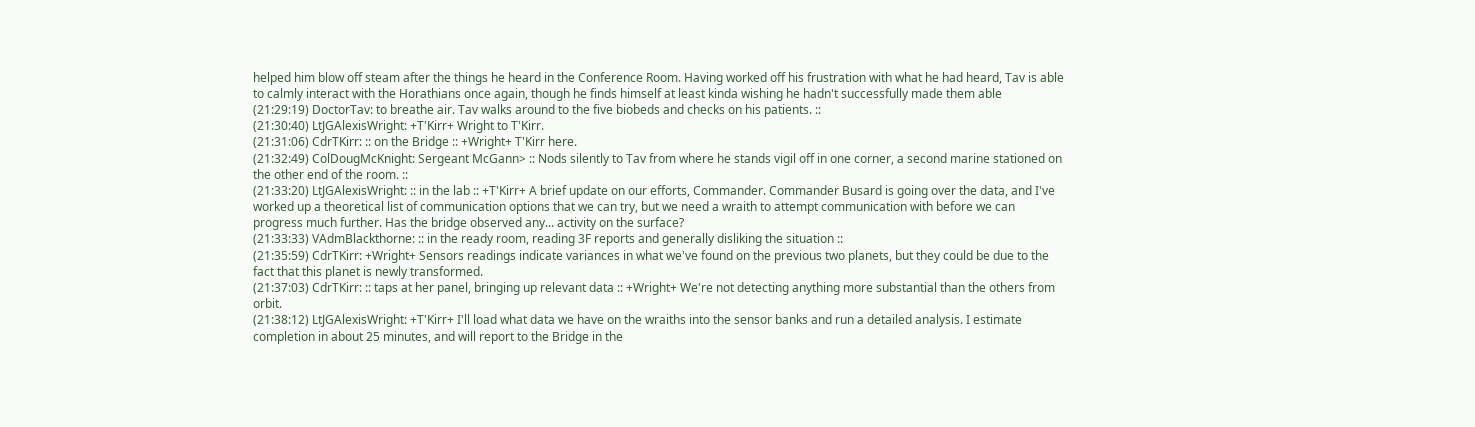helped him blow off steam after the things he heard in the Conference Room. Having worked off his frustration with what he had heard, Tav is able to calmly interact with the Horathians once again, though he finds himself at least kinda wishing he hadn't successfully made them able
(21:29:19) DoctorTav: to breathe air. Tav walks around to the five biobeds and checks on his patients. ::
(21:30:40) LtJGAlexisWright: +T'Kirr+ Wright to T'Kirr.
(21:31:06) CdrTKirr: :: on the Bridge :: +Wright+ T'Kirr here.
(21:32:49) ColDougMcKnight: Sergeant McGann> :: Nods silently to Tav from where he stands vigil off in one corner, a second marine stationed on the other end of the room. ::
(21:33:20) LtJGAlexisWright: :: in the lab :: +T'Kirr+ A brief update on our efforts, Commander. Commander Busard is going over the data, and I've worked up a theoretical list of communication options that we can try, but we need a wraith to attempt communication with before we can progress much further. Has the bridge observed any... activity on the surface?
(21:33:33) VAdmBlackthorne: :: in the ready room, reading 3F reports and generally disliking the situation ::
(21:35:59) CdrTKirr: +Wright+ Sensors readings indicate variances in what we've found on the previous two planets, but they could be due to the fact that this planet is newly transformed.
(21:37:03) CdrTKirr: :: taps at her panel, bringing up relevant data :: +Wright+ We're not detecting anything more substantial than the others from orbit.
(21:38:12) LtJGAlexisWright: +T'Kirr+ I'll load what data we have on the wraiths into the sensor banks and run a detailed analysis. I estimate completion in about 25 minutes, and will report to the Bridge in the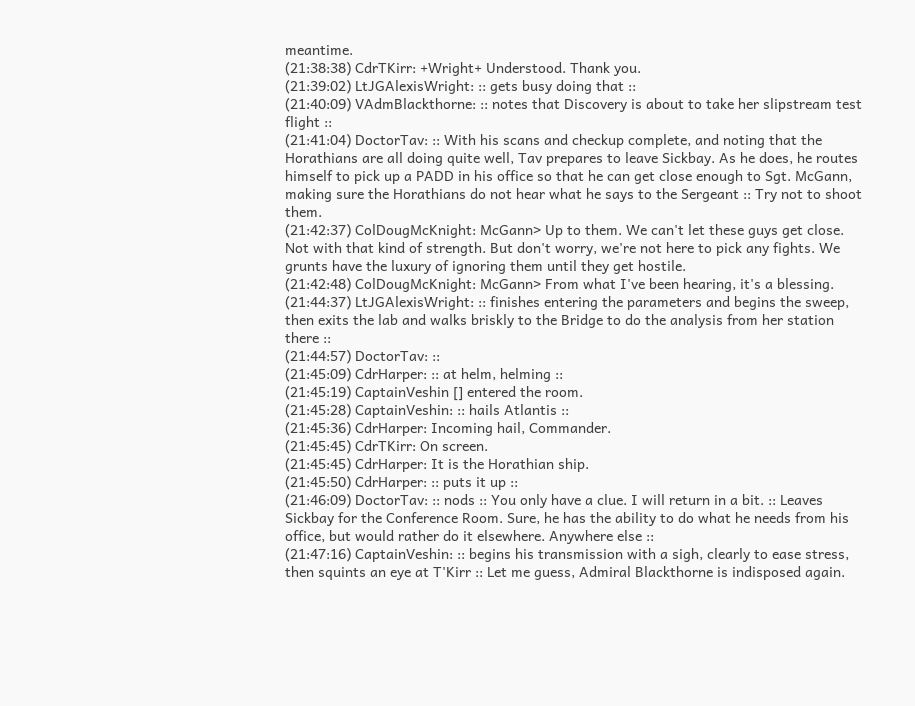meantime.
(21:38:38) CdrTKirr: +Wright+ Understood. Thank you.
(21:39:02) LtJGAlexisWright: :: gets busy doing that ::
(21:40:09) VAdmBlackthorne: :: notes that Discovery is about to take her slipstream test flight ::
(21:41:04) DoctorTav: :: With his scans and checkup complete, and noting that the Horathians are all doing quite well, Tav prepares to leave Sickbay. As he does, he routes himself to pick up a PADD in his office so that he can get close enough to Sgt. McGann, making sure the Horathians do not hear what he says to the Sergeant :: Try not to shoot them.
(21:42:37) ColDougMcKnight: McGann> Up to them. We can't let these guys get close. Not with that kind of strength. But don't worry, we're not here to pick any fights. We grunts have the luxury of ignoring them until they get hostile.
(21:42:48) ColDougMcKnight: McGann> From what I've been hearing, it's a blessing.
(21:44:37) LtJGAlexisWright: :: finishes entering the parameters and begins the sweep, then exits the lab and walks briskly to the Bridge to do the analysis from her station there ::
(21:44:57) DoctorTav: ::
(21:45:09) CdrHarper: :: at helm, helming ::
(21:45:19) CaptainVeshin [] entered the room.
(21:45:28) CaptainVeshin: :: hails Atlantis ::
(21:45:36) CdrHarper: Incoming hail, Commander.
(21:45:45) CdrTKirr: On screen.
(21:45:45) CdrHarper: It is the Horathian ship.
(21:45:50) CdrHarper: :: puts it up ::
(21:46:09) DoctorTav: :: nods :: You only have a clue. I will return in a bit. :: Leaves Sickbay for the Conference Room. Sure, he has the ability to do what he needs from his office, but would rather do it elsewhere. Anywhere else ::
(21:47:16) CaptainVeshin: :: begins his transmission with a sigh, clearly to ease stress, then squints an eye at T'Kirr :: Let me guess, Admiral Blackthorne is indisposed again.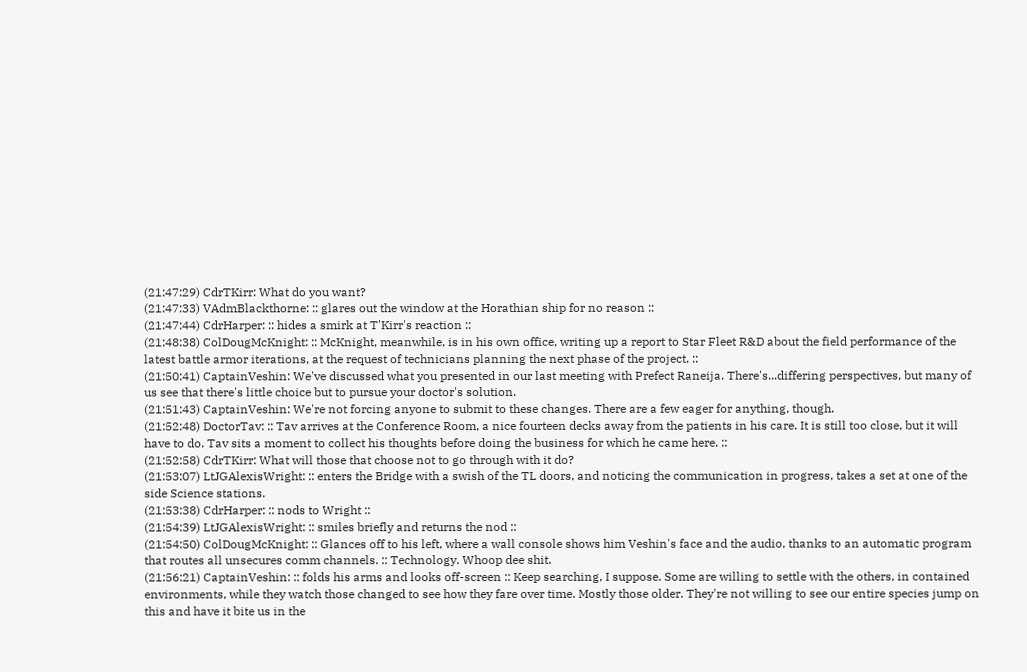(21:47:29) CdrTKirr: What do you want?
(21:47:33) VAdmBlackthorne: :: glares out the window at the Horathian ship for no reason ::
(21:47:44) CdrHarper: :: hides a smirk at T'Kirr's reaction ::
(21:48:38) ColDougMcKnight: :: McKnight, meanwhile, is in his own office, writing up a report to Star Fleet R&D about the field performance of the latest battle armor iterations, at the request of technicians planning the next phase of the project. ::
(21:50:41) CaptainVeshin: We've discussed what you presented in our last meeting with Prefect Raneija. There's...differing perspectives, but many of us see that there's little choice but to pursue your doctor's solution.
(21:51:43) CaptainVeshin: We're not forcing anyone to submit to these changes. There are a few eager for anything, though.
(21:52:48) DoctorTav: :: Tav arrives at the Conference Room, a nice fourteen decks away from the patients in his care. It is still too close, but it will have to do. Tav sits a moment to collect his thoughts before doing the business for which he came here. ::
(21:52:58) CdrTKirr: What will those that choose not to go through with it do?
(21:53:07) LtJGAlexisWright: :: enters the Bridge with a swish of the TL doors, and noticing the communication in progress, takes a set at one of the side Science stations.
(21:53:38) CdrHarper: :: nods to Wright ::
(21:54:39) LtJGAlexisWright: :: smiles briefly and returns the nod ::
(21:54:50) ColDougMcKnight: :: Glances off to his left, where a wall console shows him Veshin's face and the audio, thanks to an automatic program that routes all unsecures comm channels. :: Technology. Whoop dee shit.
(21:56:21) CaptainVeshin: :: folds his arms and looks off-screen :: Keep searching, I suppose. Some are willing to settle with the others, in contained environments, while they watch those changed to see how they fare over time. Mostly those older. They're not willing to see our entire species jump on this and have it bite us in the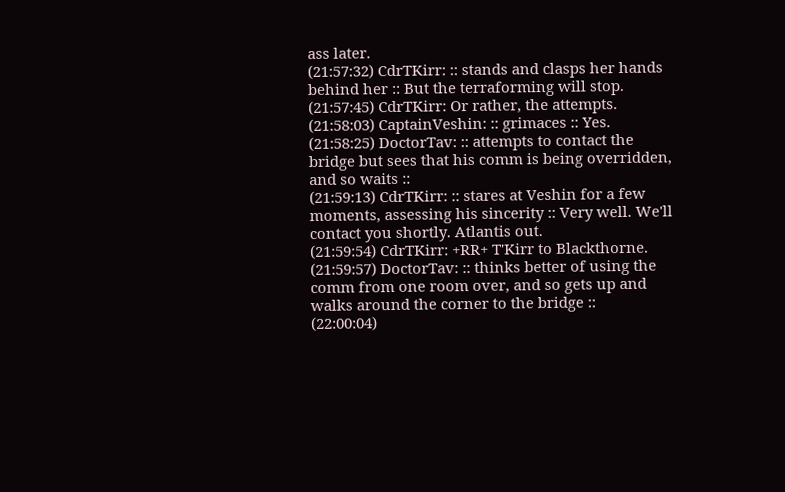ass later.
(21:57:32) CdrTKirr: :: stands and clasps her hands behind her :: But the terraforming will stop.
(21:57:45) CdrTKirr: Or rather, the attempts.
(21:58:03) CaptainVeshin: :: grimaces :: Yes.
(21:58:25) DoctorTav: :: attempts to contact the bridge but sees that his comm is being overridden, and so waits ::
(21:59:13) CdrTKirr: :: stares at Veshin for a few moments, assessing his sincerity :: Very well. We'll contact you shortly. Atlantis out.
(21:59:54) CdrTKirr: +RR+ T'Kirr to Blackthorne.
(21:59:57) DoctorTav: :: thinks better of using the comm from one room over, and so gets up and walks around the corner to the bridge ::
(22:00:04)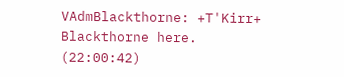VAdmBlackthorne: +T'Kirr+ Blackthorne here.
(22:00:42)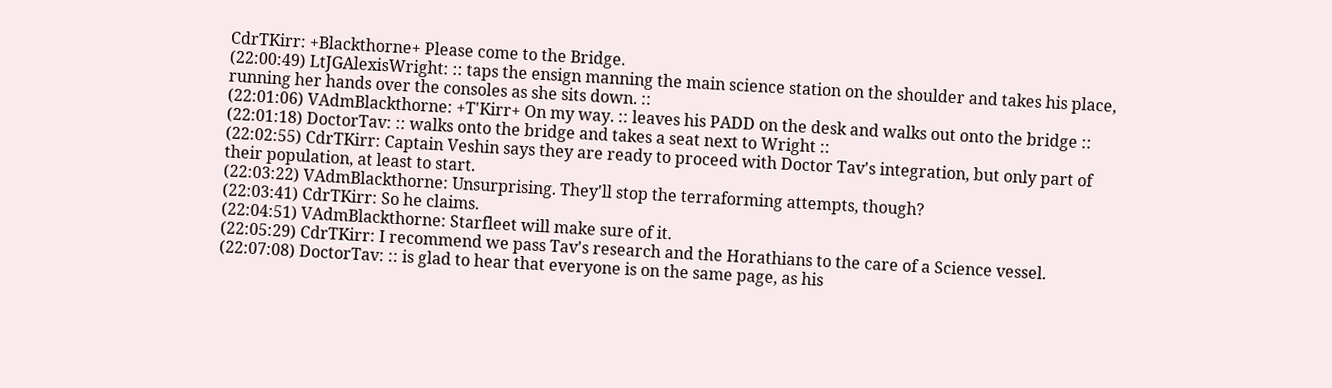CdrTKirr: +Blackthorne+ Please come to the Bridge.
(22:00:49) LtJGAlexisWright: :: taps the ensign manning the main science station on the shoulder and takes his place, running her hands over the consoles as she sits down. ::
(22:01:06) VAdmBlackthorne: +T'Kirr+ On my way. :: leaves his PADD on the desk and walks out onto the bridge ::
(22:01:18) DoctorTav: :: walks onto the bridge and takes a seat next to Wright ::
(22:02:55) CdrTKirr: Captain Veshin says they are ready to proceed with Doctor Tav's integration, but only part of their population, at least to start.
(22:03:22) VAdmBlackthorne: Unsurprising. They'll stop the terraforming attempts, though?
(22:03:41) CdrTKirr: So he claims.
(22:04:51) VAdmBlackthorne: Starfleet will make sure of it.
(22:05:29) CdrTKirr: I recommend we pass Tav's research and the Horathians to the care of a Science vessel.
(22:07:08) DoctorTav: :: is glad to hear that everyone is on the same page, as his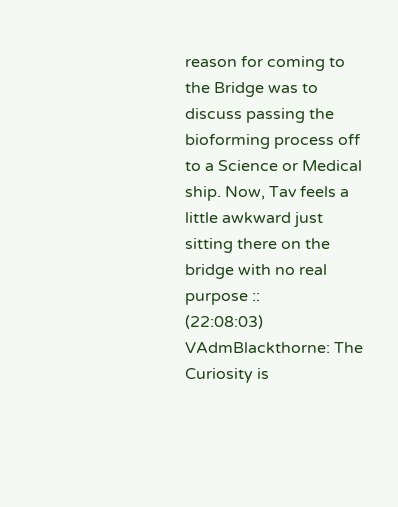reason for coming to the Bridge was to discuss passing the bioforming process off to a Science or Medical ship. Now, Tav feels a little awkward just sitting there on the bridge with no real purpose ::
(22:08:03) VAdmBlackthorne: The Curiosity is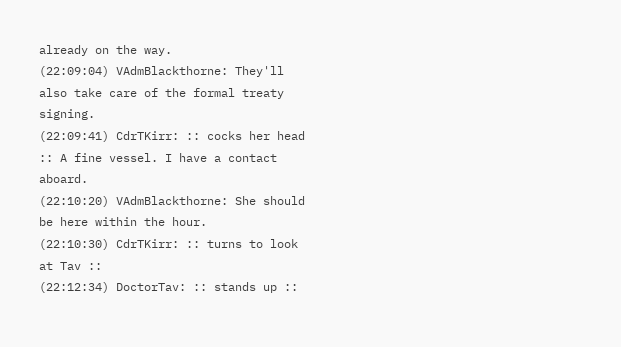already on the way.
(22:09:04) VAdmBlackthorne: They'll also take care of the formal treaty signing.
(22:09:41) CdrTKirr: :: cocks her head :: A fine vessel. I have a contact aboard.
(22:10:20) VAdmBlackthorne: She should be here within the hour.
(22:10:30) CdrTKirr: :: turns to look at Tav ::
(22:12:34) DoctorTav: :: stands up ::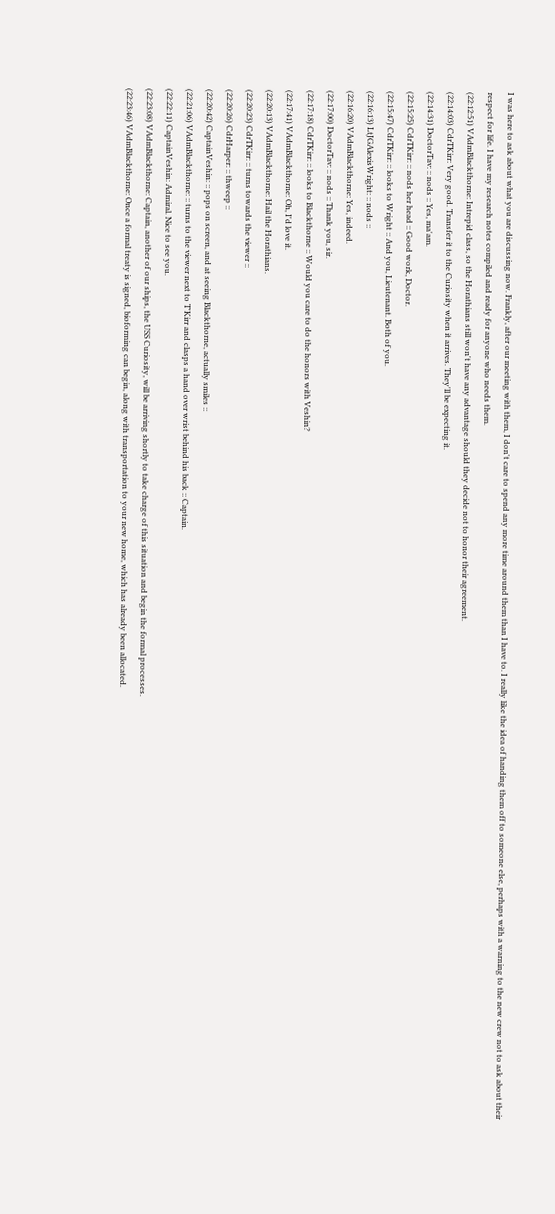I was here to ask about what you are discussing now. Frankly, after our meeting with them, I don't care to spend any more time around them than I have to. I really like the idea of handing them off to someone else, perhaps with a warning to the new crew not to ask about their respect for life. I have my research notes compiled and ready for anyone who needs them.
(22:12:51) VAdmBlackthorne: Intrepid class, so the Horathians still won't have any advantage should they decide not to honor their agreement.
(22:14:03) CdrTKirr: Very good. Transfer it to the Curiosity when it arrives. They'll be expecting it.
(22:14:31) DoctorTav: :: nods :: Yes, ma'am.
(22:15:25) CdrTKirr: :: nods her head :: Good work, Doctor.
(22:15:47) CdrTKirr: :: looks to Wright :: And you, Lieutenant. Both of you.
(22:16:13) LtJGAlexisWright: :: nods ::
(22:16:20) VAdmBlackthorne: Yes, indeed.
(22:17:00) DoctorTav: :: nods :: Thank you, sir.
(22:17:18) CdrTKirr: :: looks to Blackthorne :: Would you care to do the honors with Veshin?
(22:17:41) VAdmBlackthorne: Oh, I'd love it.
(22:20:13) VAdmBlackthorne: Hail the Horathians.
(22:20:23) CdrTKirr: :: turns towards the viewer ::
(22:20:26) CdrHarper: :: thweep ::
(22:20:42) CaptainVeshin: :: pops on screen, and at seeing Blackthorne, actually smiles ::
(22:21:06) VAdmBlackthorne: :: turns to the viewer next to T'Kirr and clasps a hand over wrist behind his back :: Captain.
(22:22:11) CaptainVeshin: Admiral. Nice to see you.
(22:23:08) VAdmBlackthorne: Captain, another of our ships, the USS Curiosity, will be arriving shortly to take charge of this situation and begin the formal processes.
(22:23:46) VAdmBlackthorne: Once a formal treaty is signed, bioforming can begin, along with transportation to your new home, which has already been allocated.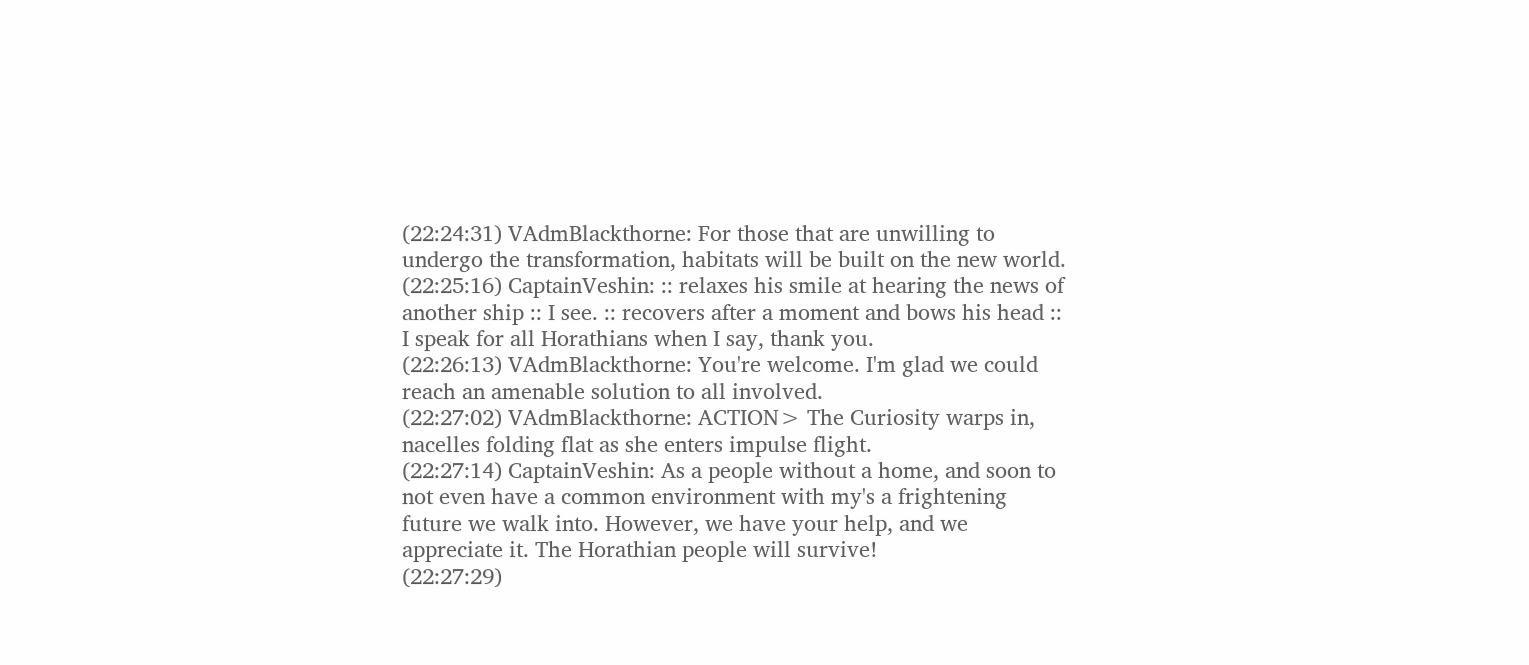(22:24:31) VAdmBlackthorne: For those that are unwilling to undergo the transformation, habitats will be built on the new world.
(22:25:16) CaptainVeshin: :: relaxes his smile at hearing the news of another ship :: I see. :: recovers after a moment and bows his head :: I speak for all Horathians when I say, thank you.
(22:26:13) VAdmBlackthorne: You're welcome. I'm glad we could reach an amenable solution to all involved.
(22:27:02) VAdmBlackthorne: ACTION> The Curiosity warps in, nacelles folding flat as she enters impulse flight.
(22:27:14) CaptainVeshin: As a people without a home, and soon to not even have a common environment with my's a frightening future we walk into. However, we have your help, and we appreciate it. The Horathian people will survive!
(22:27:29)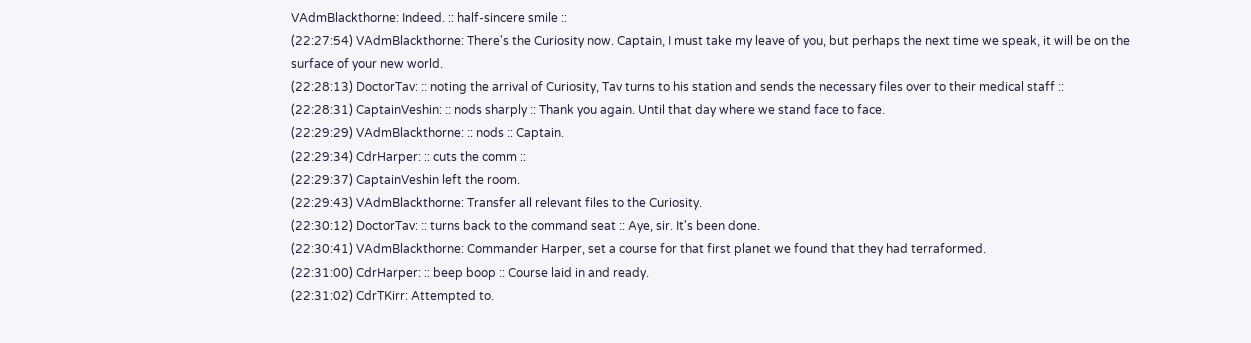VAdmBlackthorne: Indeed. :: half-sincere smile ::
(22:27:54) VAdmBlackthorne: There's the Curiosity now. Captain, I must take my leave of you, but perhaps the next time we speak, it will be on the surface of your new world.
(22:28:13) DoctorTav: :: noting the arrival of Curiosity, Tav turns to his station and sends the necessary files over to their medical staff ::
(22:28:31) CaptainVeshin: :: nods sharply :: Thank you again. Until that day where we stand face to face.
(22:29:29) VAdmBlackthorne: :: nods :: Captain.
(22:29:34) CdrHarper: :: cuts the comm ::
(22:29:37) CaptainVeshin left the room.
(22:29:43) VAdmBlackthorne: Transfer all relevant files to the Curiosity.
(22:30:12) DoctorTav: :: turns back to the command seat :: Aye, sir. It's been done.
(22:30:41) VAdmBlackthorne: Commander Harper, set a course for that first planet we found that they had terraformed.
(22:31:00) CdrHarper: :: beep boop :: Course laid in and ready.
(22:31:02) CdrTKirr: Attempted to.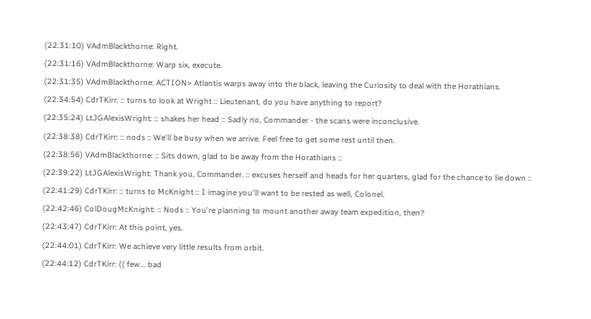(22:31:10) VAdmBlackthorne: Right.
(22:31:16) VAdmBlackthorne: Warp six, execute.
(22:31:35) VAdmBlackthorne: ACTION> Atlantis warps away into the black, leaving the Curiosity to deal with the Horathians.
(22:34:54) CdrTKirr: :: turns to look at Wright :: Lieutenant, do you have anything to report?
(22:35:24) LtJGAlexisWright: :: shakes her head :: Sadly no, Commander - the scans were inconclusive.
(22:38:38) CdrTKirr: :: nods :: We'll be busy when we arrive. Feel free to get some rest until then.
(22:38:56) VAdmBlackthorne: :: Sits down, glad to be away from the Horathians ::
(22:39:22) LtJGAlexisWright: Thank you, Commander. :: excuses herself and heads for her quarters, glad for the chance to lie down ::
(22:41:29) CdrTKirr: :: turns to McKnight :: I imagine you'll want to be rested as well, Colonel.
(22:42:46) ColDougMcKnight: :: Nods :: You're planning to mount another away team expedition, then?
(22:43:47) CdrTKirr: At this point, yes.
(22:44:01) CdrTKirr: We achieve very little results from orbit.
(22:44:12) CdrTKirr: (( few... bad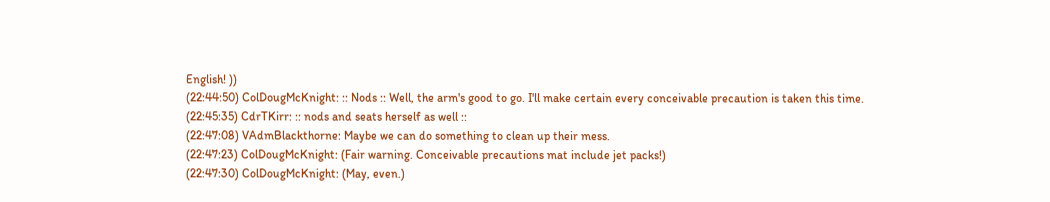English! ))
(22:44:50) ColDougMcKnight: :: Nods :: Well, the arm's good to go. I'll make certain every conceivable precaution is taken this time.
(22:45:35) CdrTKirr: :: nods and seats herself as well ::
(22:47:08) VAdmBlackthorne: Maybe we can do something to clean up their mess.
(22:47:23) ColDougMcKnight: (Fair warning. Conceivable precautions mat include jet packs!)
(22:47:30) ColDougMcKnight: (May, even.)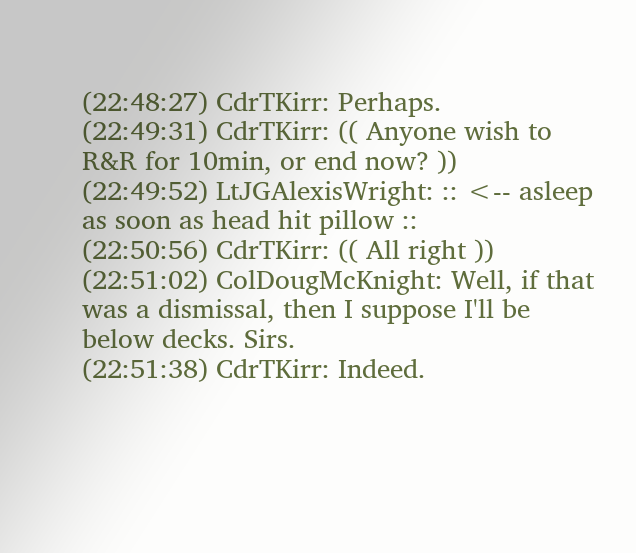(22:48:27) CdrTKirr: Perhaps.
(22:49:31) CdrTKirr: (( Anyone wish to R&R for 10min, or end now? ))
(22:49:52) LtJGAlexisWright: :: <-- asleep as soon as head hit pillow ::
(22:50:56) CdrTKirr: (( All right ))
(22:51:02) ColDougMcKnight: Well, if that was a dismissal, then I suppose I'll be below decks. Sirs.
(22:51:38) CdrTKirr: Indeed.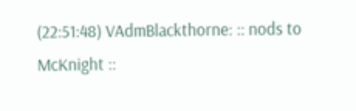(22:51:48) VAdmBlackthorne: :: nods to McKnight ::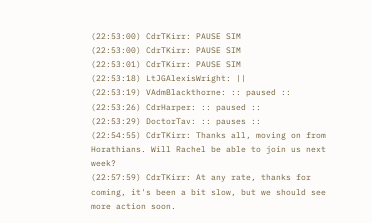(22:53:00) CdrTKirr: PAUSE SIM
(22:53:00) CdrTKirr: PAUSE SIM
(22:53:01) CdrTKirr: PAUSE SIM
(22:53:18) LtJGAlexisWright: ||
(22:53:19) VAdmBlackthorne: :: paused ::
(22:53:26) CdrHarper: :: paused ::
(22:53:29) DoctorTav: :: pauses ::
(22:54:55) CdrTKirr: Thanks all, moving on from Horathians. Will Rachel be able to join us next week?
(22:57:59) CdrTKirr: At any rate, thanks for coming, it's been a bit slow, but we should see more action soon.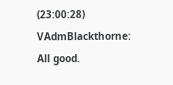(23:00:28) VAdmBlackthorne: All good.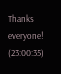Thanks everyone!
(23:00:35)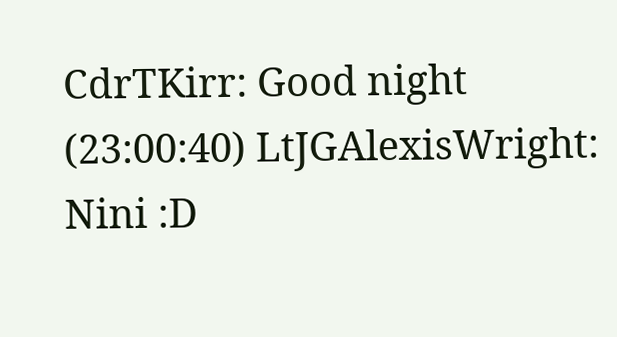CdrTKirr: Good night
(23:00:40) LtJGAlexisWright: Nini :D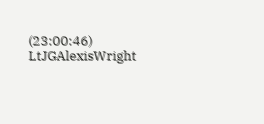(23:00:46) LtJGAlexisWright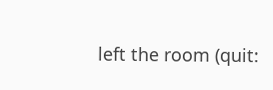left the room (quit: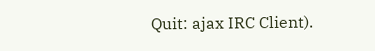Quit: ajax IRC Client).